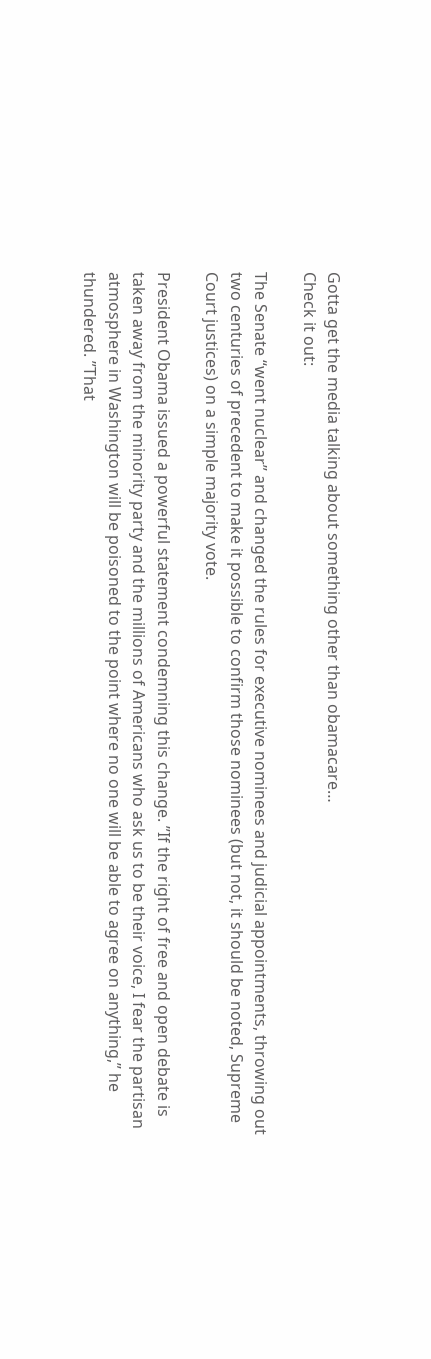Gotta get the media talking about something other than obamacare…
Check it out:

The Senate “went nuclear” and changed the rules for executive nominees and judicial appointments, throwing out two centuries of precedent to make it possible to confirm those nominees (but not, it should be noted, Supreme Court justices) on a simple majority vote.

President Obama issued a powerful statement condemning this change. ”If the right of free and open debate is taken away from the minority party and the millions of Americans who ask us to be their voice, I fear the partisan atmosphere in Washington will be poisoned to the point where no one will be able to agree on anything,” he thundered. ”That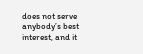does not serve anybody’s best interest, and it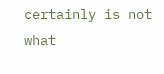certainly is not what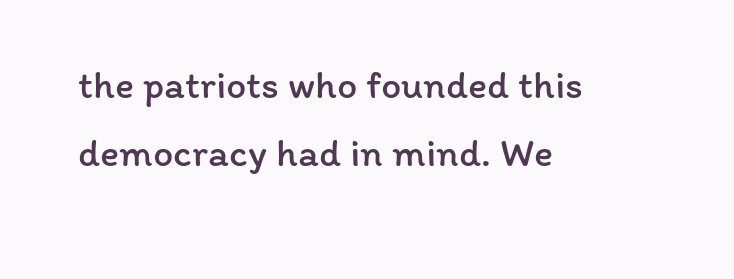the patriots who founded this democracy had in mind. We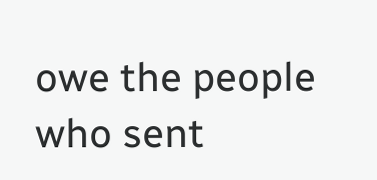owe the people who sent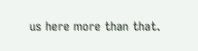us here more than that.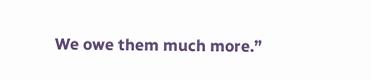We owe them much more.”